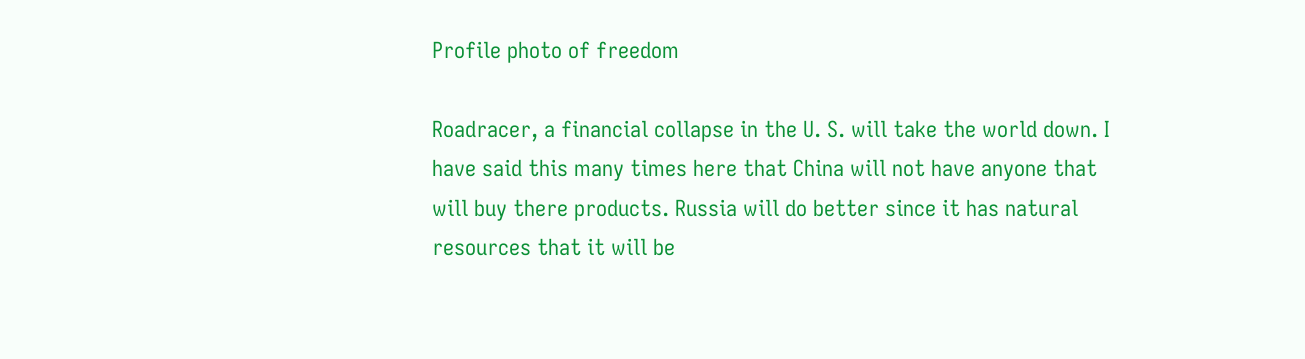Profile photo of freedom

Roadracer, a financial collapse in the U. S. will take the world down. I have said this many times here that China will not have anyone that will buy there products. Russia will do better since it has natural resources that it will be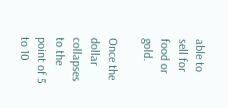able to sell for food or gold.

Once the dollar collapses to the point of 5 to 10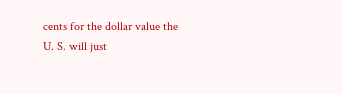cents for the dollar value the U. S. will just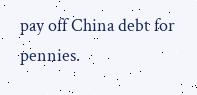pay off China debt for pennies.